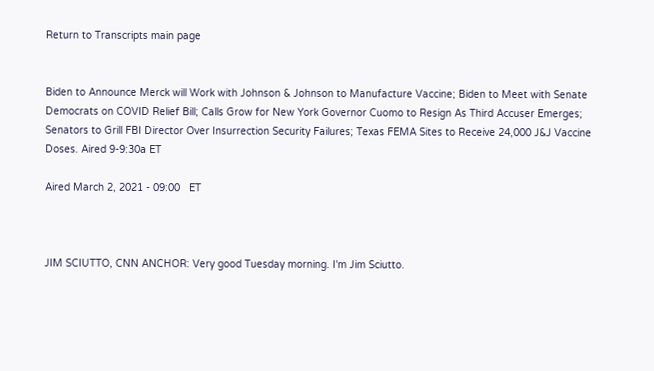Return to Transcripts main page


Biden to Announce Merck will Work with Johnson & Johnson to Manufacture Vaccine; Biden to Meet with Senate Democrats on COVID Relief Bill; Calls Grow for New York Governor Cuomo to Resign As Third Accuser Emerges; Senators to Grill FBI Director Over Insurrection Security Failures; Texas FEMA Sites to Receive 24,000 J&J Vaccine Doses. Aired 9-9:30a ET

Aired March 2, 2021 - 09:00   ET



JIM SCIUTTO, CNN ANCHOR: Very good Tuesday morning. I'm Jim Sciutto.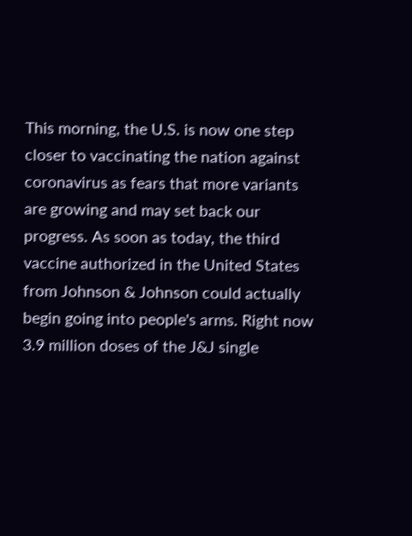This morning, the U.S. is now one step closer to vaccinating the nation against coronavirus as fears that more variants are growing and may set back our progress. As soon as today, the third vaccine authorized in the United States from Johnson & Johnson could actually begin going into people's arms. Right now 3.9 million doses of the J&J single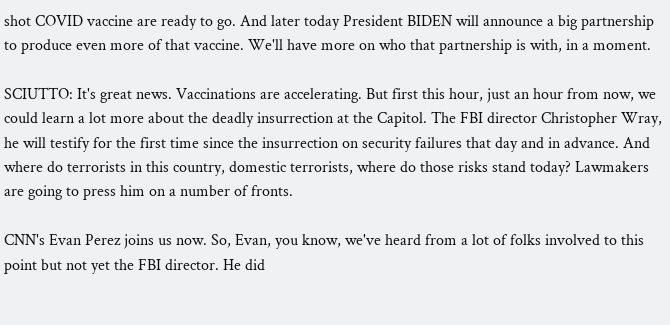shot COVID vaccine are ready to go. And later today President BIDEN will announce a big partnership to produce even more of that vaccine. We'll have more on who that partnership is with, in a moment.

SCIUTTO: It's great news. Vaccinations are accelerating. But first this hour, just an hour from now, we could learn a lot more about the deadly insurrection at the Capitol. The FBI director Christopher Wray, he will testify for the first time since the insurrection on security failures that day and in advance. And where do terrorists in this country, domestic terrorists, where do those risks stand today? Lawmakers are going to press him on a number of fronts.

CNN's Evan Perez joins us now. So, Evan, you know, we've heard from a lot of folks involved to this point but not yet the FBI director. He did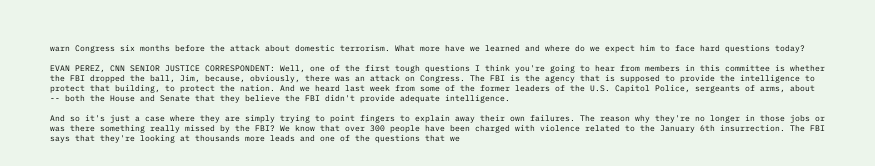warn Congress six months before the attack about domestic terrorism. What more have we learned and where do we expect him to face hard questions today?

EVAN PEREZ, CNN SENIOR JUSTICE CORRESPONDENT: Well, one of the first tough questions I think you're going to hear from members in this committee is whether the FBI dropped the ball, Jim, because, obviously, there was an attack on Congress. The FBI is the agency that is supposed to provide the intelligence to protect that building, to protect the nation. And we heard last week from some of the former leaders of the U.S. Capitol Police, sergeants of arms, about -- both the House and Senate that they believe the FBI didn't provide adequate intelligence.

And so it's just a case where they are simply trying to point fingers to explain away their own failures. The reason why they're no longer in those jobs or was there something really missed by the FBI? We know that over 300 people have been charged with violence related to the January 6th insurrection. The FBI says that they're looking at thousands more leads and one of the questions that we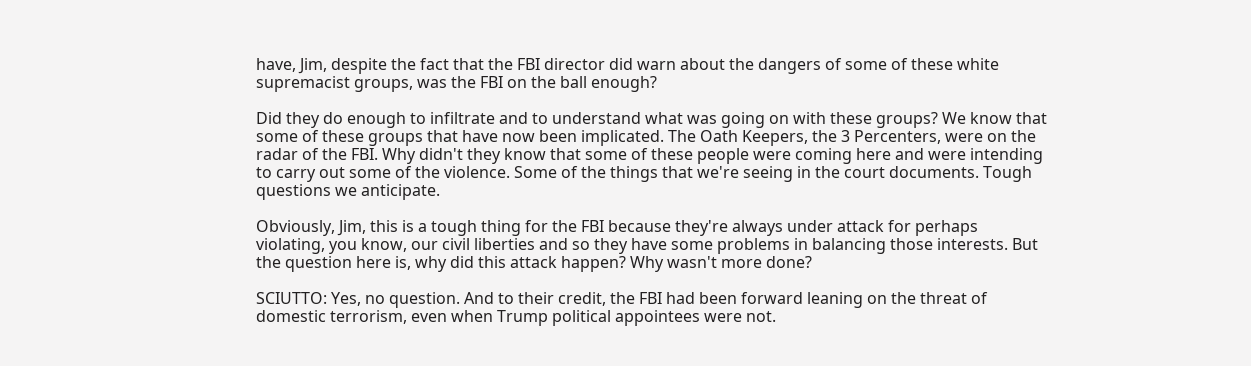have, Jim, despite the fact that the FBI director did warn about the dangers of some of these white supremacist groups, was the FBI on the ball enough?

Did they do enough to infiltrate and to understand what was going on with these groups? We know that some of these groups that have now been implicated. The Oath Keepers, the 3 Percenters, were on the radar of the FBI. Why didn't they know that some of these people were coming here and were intending to carry out some of the violence. Some of the things that we're seeing in the court documents. Tough questions we anticipate.

Obviously, Jim, this is a tough thing for the FBI because they're always under attack for perhaps violating, you know, our civil liberties and so they have some problems in balancing those interests. But the question here is, why did this attack happen? Why wasn't more done?

SCIUTTO: Yes, no question. And to their credit, the FBI had been forward leaning on the threat of domestic terrorism, even when Trump political appointees were not.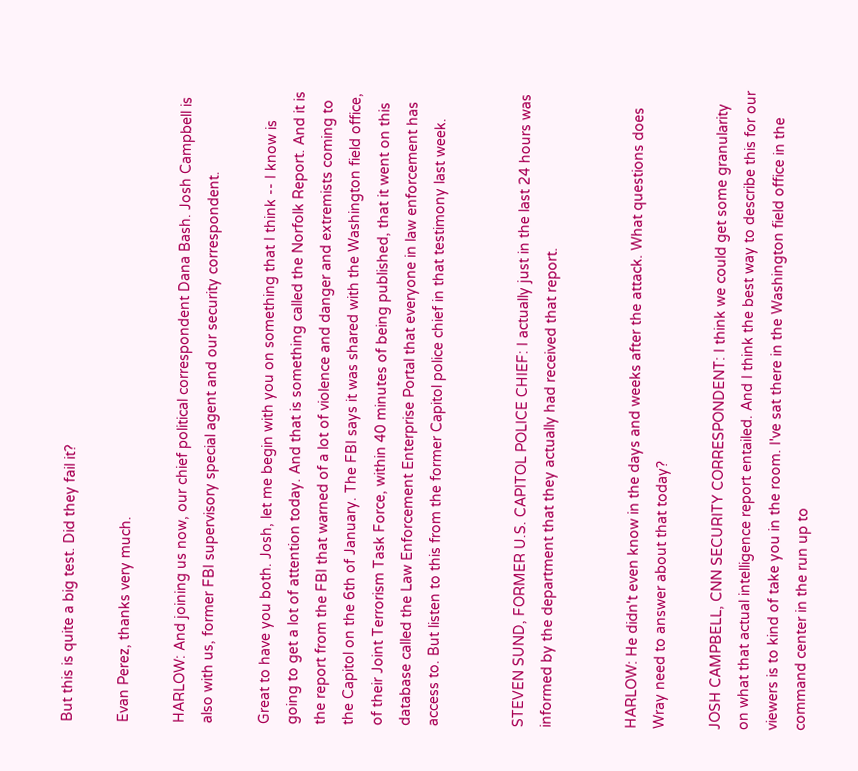But this is quite a big test. Did they fail it?

Evan Perez, thanks very much.

HARLOW: And joining us now, our chief political correspondent Dana Bash. Josh Campbell is also with us, former FBI supervisory special agent and our security correspondent.

Great to have you both. Josh, let me begin with you on something that I think -- I know is going to get a lot of attention today. And that is something called the Norfolk Report. And it is the report from the FBI that warned of a lot of violence and danger and extremists coming to the Capitol on the 6th of January. The FBI says it was shared with the Washington field office, of their Joint Terrorism Task Force, within 40 minutes of being published, that it went on this database called the Law Enforcement Enterprise Portal that everyone in law enforcement has access to. But listen to this from the former Capitol police chief in that testimony last week.


STEVEN SUND, FORMER U.S. CAPITOL POLICE CHIEF: I actually just in the last 24 hours was informed by the department that they actually had received that report.


HARLOW: He didn't even know in the days and weeks after the attack. What questions does Wray need to answer about that today?

JOSH CAMPBELL, CNN SECURITY CORRESPONDENT: I think we could get some granularity on what that actual intelligence report entailed. And I think the best way to describe this for our viewers is to kind of take you in the room. I've sat there in the Washington field office in the command center in the run up to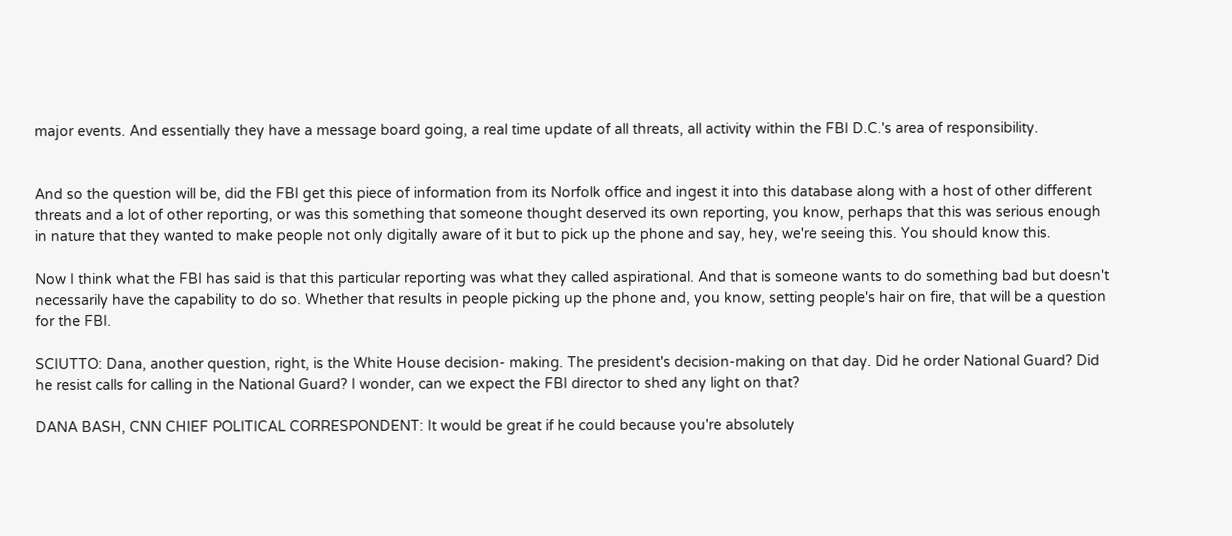major events. And essentially they have a message board going, a real time update of all threats, all activity within the FBI D.C.'s area of responsibility.


And so the question will be, did the FBI get this piece of information from its Norfolk office and ingest it into this database along with a host of other different threats and a lot of other reporting, or was this something that someone thought deserved its own reporting, you know, perhaps that this was serious enough in nature that they wanted to make people not only digitally aware of it but to pick up the phone and say, hey, we're seeing this. You should know this.

Now I think what the FBI has said is that this particular reporting was what they called aspirational. And that is someone wants to do something bad but doesn't necessarily have the capability to do so. Whether that results in people picking up the phone and, you know, setting people's hair on fire, that will be a question for the FBI.

SCIUTTO: Dana, another question, right, is the White House decision- making. The president's decision-making on that day. Did he order National Guard? Did he resist calls for calling in the National Guard? I wonder, can we expect the FBI director to shed any light on that?

DANA BASH, CNN CHIEF POLITICAL CORRESPONDENT: It would be great if he could because you're absolutely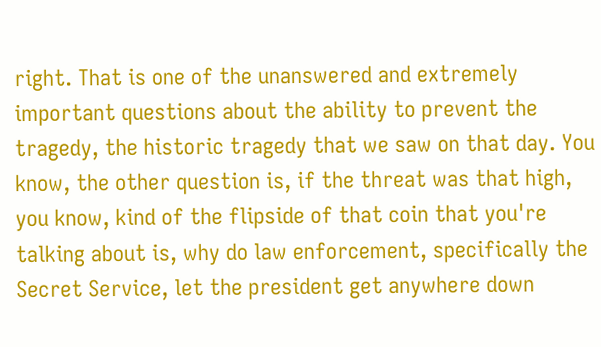right. That is one of the unanswered and extremely important questions about the ability to prevent the tragedy, the historic tragedy that we saw on that day. You know, the other question is, if the threat was that high, you know, kind of the flipside of that coin that you're talking about is, why do law enforcement, specifically the Secret Service, let the president get anywhere down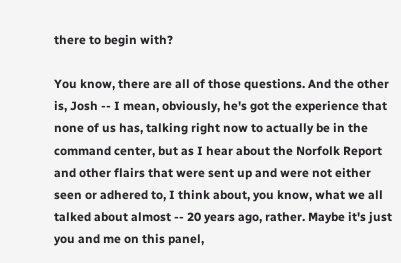there to begin with?

You know, there are all of those questions. And the other is, Josh -- I mean, obviously, he's got the experience that none of us has, talking right now to actually be in the command center, but as I hear about the Norfolk Report and other flairs that were sent up and were not either seen or adhered to, I think about, you know, what we all talked about almost -- 20 years ago, rather. Maybe it's just you and me on this panel,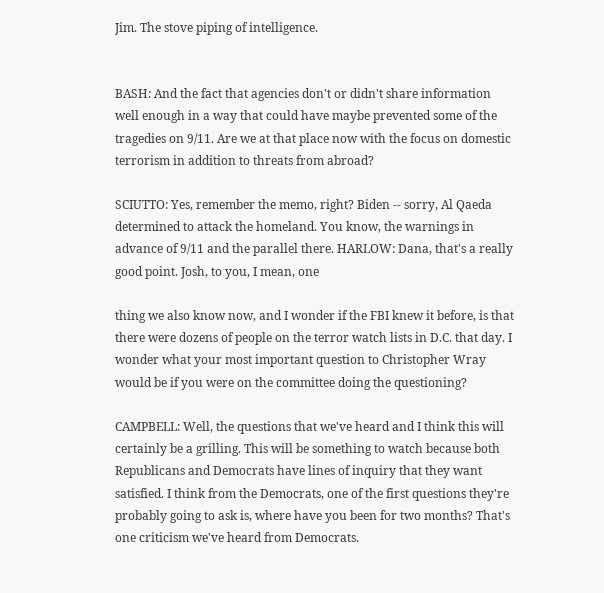Jim. The stove piping of intelligence.


BASH: And the fact that agencies don't or didn't share information well enough in a way that could have maybe prevented some of the tragedies on 9/11. Are we at that place now with the focus on domestic terrorism in addition to threats from abroad?

SCIUTTO: Yes, remember the memo, right? Biden -- sorry, Al Qaeda determined to attack the homeland. You know, the warnings in advance of 9/11 and the parallel there. HARLOW: Dana, that's a really good point. Josh, to you, I mean, one

thing we also know now, and I wonder if the FBI knew it before, is that there were dozens of people on the terror watch lists in D.C. that day. I wonder what your most important question to Christopher Wray would be if you were on the committee doing the questioning?

CAMPBELL: Well, the questions that we've heard and I think this will certainly be a grilling. This will be something to watch because both Republicans and Democrats have lines of inquiry that they want satisfied. I think from the Democrats, one of the first questions they're probably going to ask is, where have you been for two months? That's one criticism we've heard from Democrats.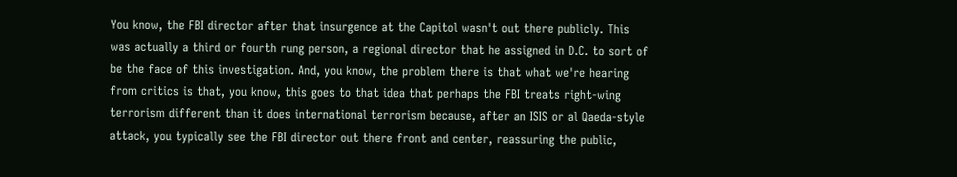You know, the FBI director after that insurgence at the Capitol wasn't out there publicly. This was actually a third or fourth rung person, a regional director that he assigned in D.C. to sort of be the face of this investigation. And, you know, the problem there is that what we're hearing from critics is that, you know, this goes to that idea that perhaps the FBI treats right-wing terrorism different than it does international terrorism because, after an ISIS or al Qaeda-style attack, you typically see the FBI director out there front and center, reassuring the public,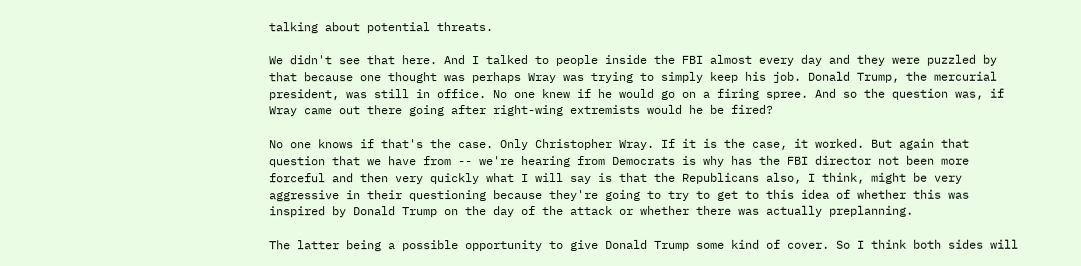talking about potential threats.

We didn't see that here. And I talked to people inside the FBI almost every day and they were puzzled by that because one thought was perhaps Wray was trying to simply keep his job. Donald Trump, the mercurial president, was still in office. No one knew if he would go on a firing spree. And so the question was, if Wray came out there going after right-wing extremists would he be fired?

No one knows if that's the case. Only Christopher Wray. If it is the case, it worked. But again that question that we have from -- we're hearing from Democrats is why has the FBI director not been more forceful and then very quickly what I will say is that the Republicans also, I think, might be very aggressive in their questioning because they're going to try to get to this idea of whether this was inspired by Donald Trump on the day of the attack or whether there was actually preplanning.

The latter being a possible opportunity to give Donald Trump some kind of cover. So I think both sides will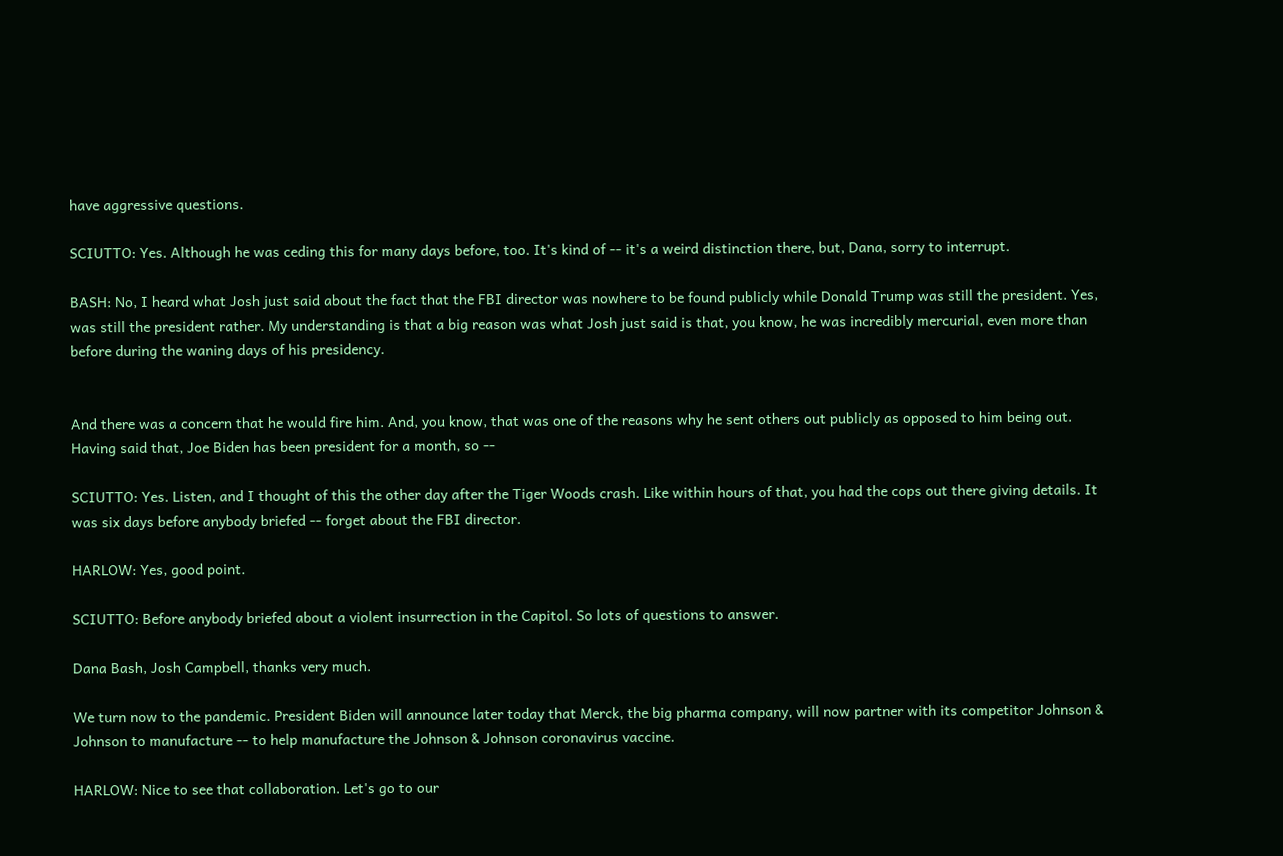have aggressive questions.

SCIUTTO: Yes. Although he was ceding this for many days before, too. It's kind of -- it's a weird distinction there, but, Dana, sorry to interrupt.

BASH: No, I heard what Josh just said about the fact that the FBI director was nowhere to be found publicly while Donald Trump was still the president. Yes, was still the president rather. My understanding is that a big reason was what Josh just said is that, you know, he was incredibly mercurial, even more than before during the waning days of his presidency.


And there was a concern that he would fire him. And, you know, that was one of the reasons why he sent others out publicly as opposed to him being out. Having said that, Joe Biden has been president for a month, so --

SCIUTTO: Yes. Listen, and I thought of this the other day after the Tiger Woods crash. Like within hours of that, you had the cops out there giving details. It was six days before anybody briefed -- forget about the FBI director.

HARLOW: Yes, good point.

SCIUTTO: Before anybody briefed about a violent insurrection in the Capitol. So lots of questions to answer.

Dana Bash, Josh Campbell, thanks very much.

We turn now to the pandemic. President Biden will announce later today that Merck, the big pharma company, will now partner with its competitor Johnson & Johnson to manufacture -- to help manufacture the Johnson & Johnson coronavirus vaccine.

HARLOW: Nice to see that collaboration. Let's go to our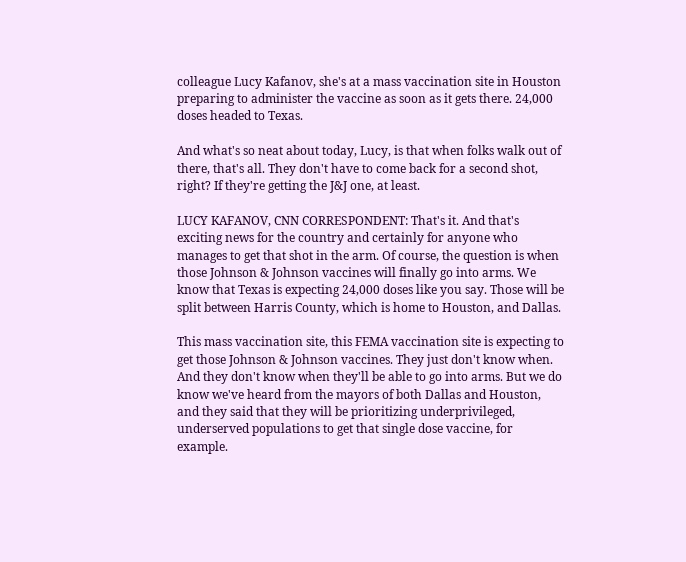colleague Lucy Kafanov, she's at a mass vaccination site in Houston preparing to administer the vaccine as soon as it gets there. 24,000 doses headed to Texas.

And what's so neat about today, Lucy, is that when folks walk out of there, that's all. They don't have to come back for a second shot, right? If they're getting the J&J one, at least.

LUCY KAFANOV, CNN CORRESPONDENT: That's it. And that's exciting news for the country and certainly for anyone who manages to get that shot in the arm. Of course, the question is when those Johnson & Johnson vaccines will finally go into arms. We know that Texas is expecting 24,000 doses like you say. Those will be split between Harris County, which is home to Houston, and Dallas.

This mass vaccination site, this FEMA vaccination site is expecting to get those Johnson & Johnson vaccines. They just don't know when. And they don't know when they'll be able to go into arms. But we do know we've heard from the mayors of both Dallas and Houston, and they said that they will be prioritizing underprivileged, underserved populations to get that single dose vaccine, for example.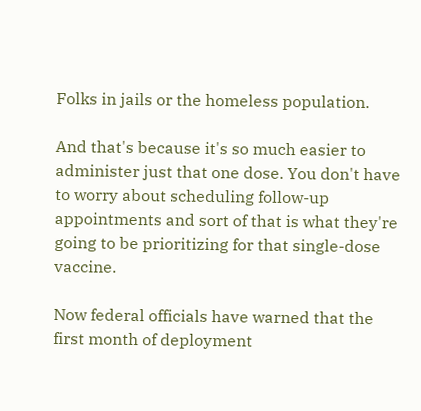Folks in jails or the homeless population.

And that's because it's so much easier to administer just that one dose. You don't have to worry about scheduling follow-up appointments and sort of that is what they're going to be prioritizing for that single-dose vaccine.

Now federal officials have warned that the first month of deployment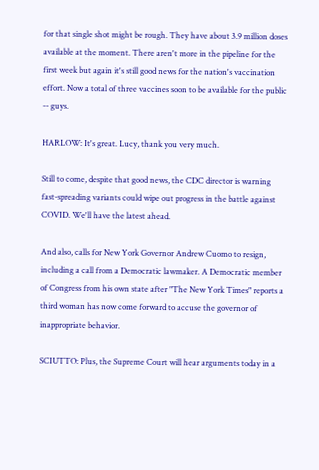for that single shot might be rough. They have about 3.9 million doses available at the moment. There aren't more in the pipeline for the first week but again it's still good news for the nation's vaccination effort. Now a total of three vaccines soon to be available for the public -- guys.

HARLOW: It's great. Lucy, thank you very much.

Still to come, despite that good news, the CDC director is warning fast-spreading variants could wipe out progress in the battle against COVID. We'll have the latest ahead.

And also, calls for New York Governor Andrew Cuomo to resign, including a call from a Democratic lawmaker. A Democratic member of Congress from his own state after "The New York Times" reports a third woman has now come forward to accuse the governor of inappropriate behavior.

SCIUTTO: Plus, the Supreme Court will hear arguments today in a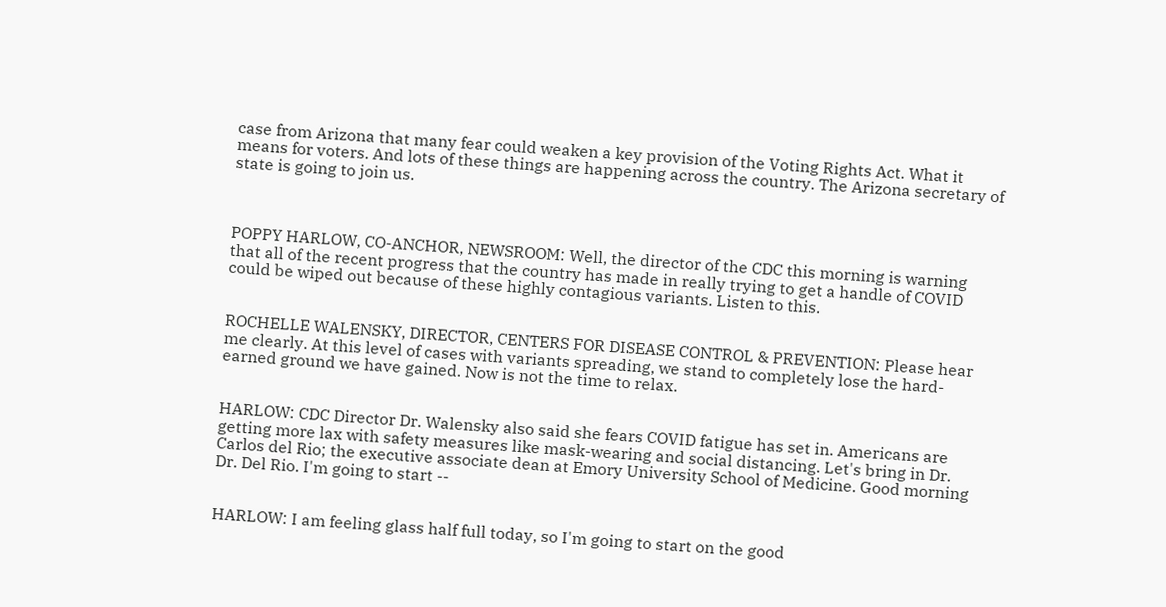case from Arizona that many fear could weaken a key provision of the Voting Rights Act. What it means for voters. And lots of these things are happening across the country. The Arizona secretary of state is going to join us.



POPPY HARLOW, CO-ANCHOR, NEWSROOM: Well, the director of the CDC this morning is warning that all of the recent progress that the country has made in really trying to get a handle of COVID could be wiped out because of these highly contagious variants. Listen to this.


ROCHELLE WALENSKY, DIRECTOR, CENTERS FOR DISEASE CONTROL & PREVENTION: Please hear me clearly. At this level of cases with variants spreading, we stand to completely lose the hard-earned ground we have gained. Now is not the time to relax.


HARLOW: CDC Director Dr. Walensky also said she fears COVID fatigue has set in. Americans are getting more lax with safety measures like mask-wearing and social distancing. Let's bring in Dr. Carlos del Rio; the executive associate dean at Emory University School of Medicine. Good morning Dr. Del Rio. I'm going to start --


HARLOW: I am feeling glass half full today, so I'm going to start on the good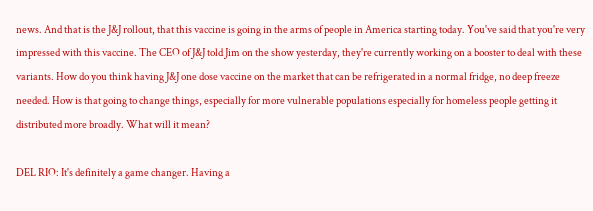news. And that is the J&J rollout, that this vaccine is going in the arms of people in America starting today. You've said that you're very impressed with this vaccine. The CEO of J&J told Jim on the show yesterday, they're currently working on a booster to deal with these variants. How do you think having J&J one dose vaccine on the market that can be refrigerated in a normal fridge, no deep freeze needed. How is that going to change things, especially for more vulnerable populations especially for homeless people getting it distributed more broadly. What will it mean?

DEL RIO: It's definitely a game changer. Having a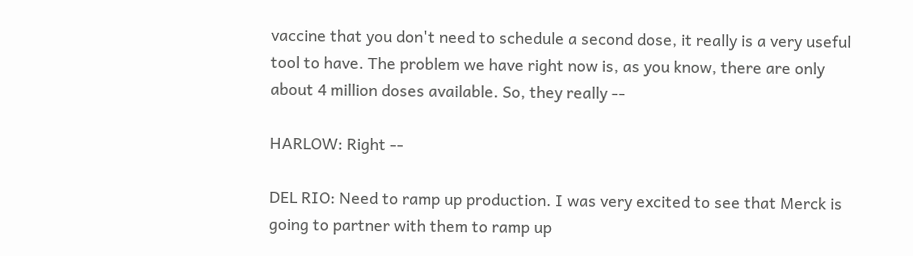vaccine that you don't need to schedule a second dose, it really is a very useful tool to have. The problem we have right now is, as you know, there are only about 4 million doses available. So, they really --

HARLOW: Right --

DEL RIO: Need to ramp up production. I was very excited to see that Merck is going to partner with them to ramp up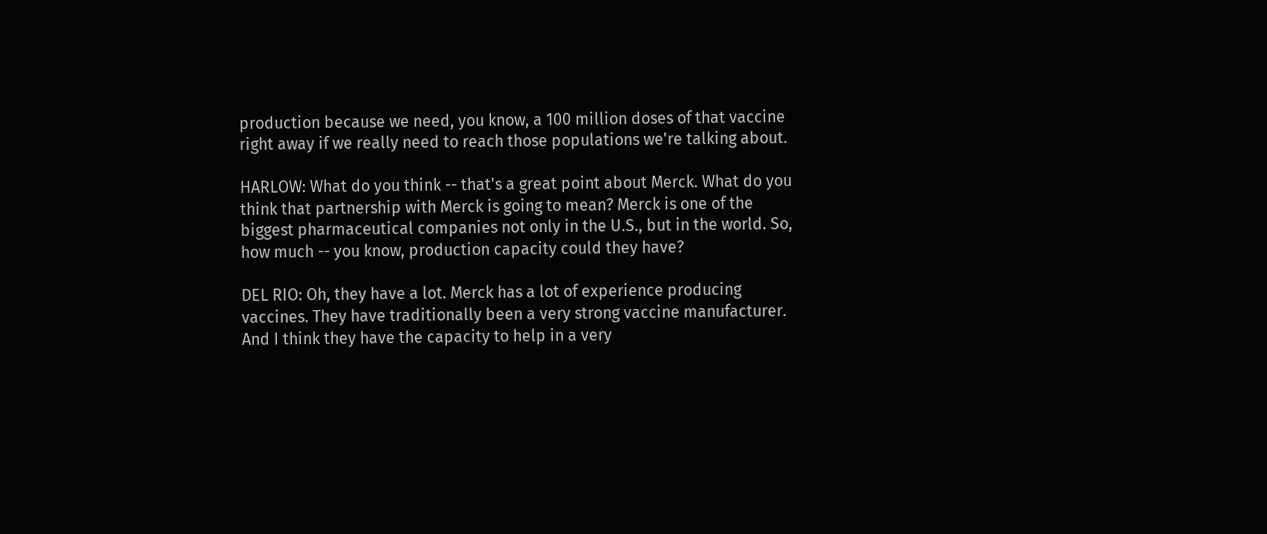production because we need, you know, a 100 million doses of that vaccine right away if we really need to reach those populations we're talking about.

HARLOW: What do you think -- that's a great point about Merck. What do you think that partnership with Merck is going to mean? Merck is one of the biggest pharmaceutical companies not only in the U.S., but in the world. So, how much -- you know, production capacity could they have?

DEL RIO: Oh, they have a lot. Merck has a lot of experience producing vaccines. They have traditionally been a very strong vaccine manufacturer. And I think they have the capacity to help in a very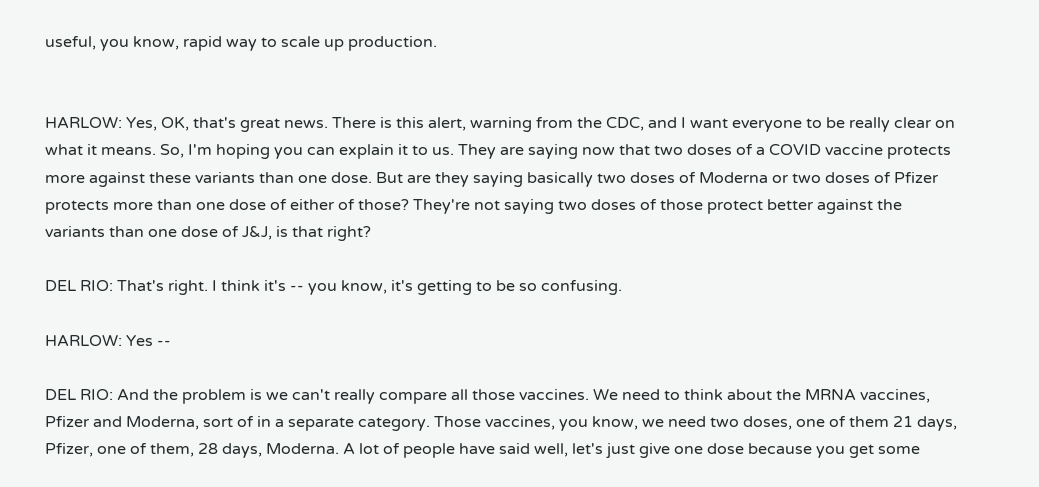useful, you know, rapid way to scale up production.


HARLOW: Yes, OK, that's great news. There is this alert, warning from the CDC, and I want everyone to be really clear on what it means. So, I'm hoping you can explain it to us. They are saying now that two doses of a COVID vaccine protects more against these variants than one dose. But are they saying basically two doses of Moderna or two doses of Pfizer protects more than one dose of either of those? They're not saying two doses of those protect better against the variants than one dose of J&J, is that right?

DEL RIO: That's right. I think it's -- you know, it's getting to be so confusing.

HARLOW: Yes --

DEL RIO: And the problem is we can't really compare all those vaccines. We need to think about the MRNA vaccines, Pfizer and Moderna, sort of in a separate category. Those vaccines, you know, we need two doses, one of them 21 days, Pfizer, one of them, 28 days, Moderna. A lot of people have said well, let's just give one dose because you get some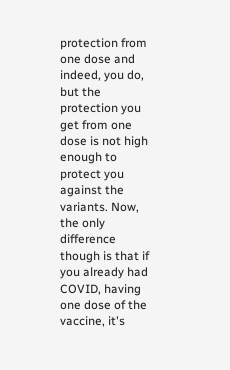protection from one dose and indeed, you do, but the protection you get from one dose is not high enough to protect you against the variants. Now, the only difference though is that if you already had COVID, having one dose of the vaccine, it's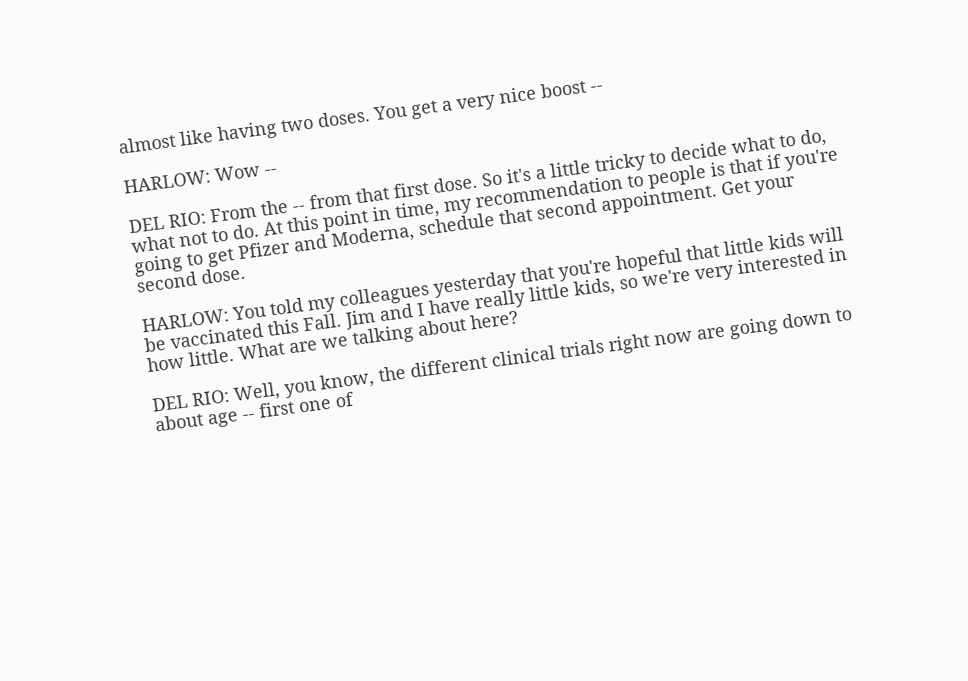almost like having two doses. You get a very nice boost --

HARLOW: Wow --

DEL RIO: From the -- from that first dose. So it's a little tricky to decide what to do, what not to do. At this point in time, my recommendation to people is that if you're going to get Pfizer and Moderna, schedule that second appointment. Get your second dose.

HARLOW: You told my colleagues yesterday that you're hopeful that little kids will be vaccinated this Fall. Jim and I have really little kids, so we're very interested in how little. What are we talking about here?

DEL RIO: Well, you know, the different clinical trials right now are going down to about age -- first one of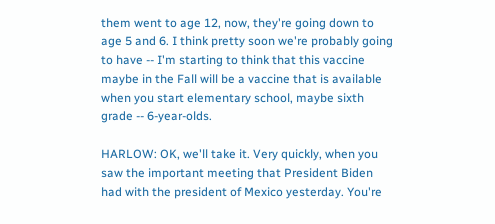them went to age 12, now, they're going down to age 5 and 6. I think pretty soon we're probably going to have -- I'm starting to think that this vaccine maybe in the Fall will be a vaccine that is available when you start elementary school, maybe sixth grade -- 6-year-olds.

HARLOW: OK, we'll take it. Very quickly, when you saw the important meeting that President Biden had with the president of Mexico yesterday. You're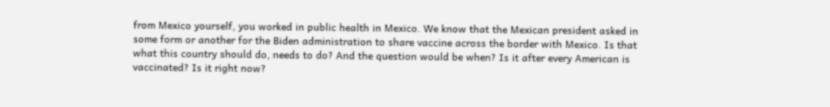from Mexico yourself, you worked in public health in Mexico. We know that the Mexican president asked in some form or another for the Biden administration to share vaccine across the border with Mexico. Is that what this country should do, needs to do? And the question would be when? Is it after every American is vaccinated? Is it right now?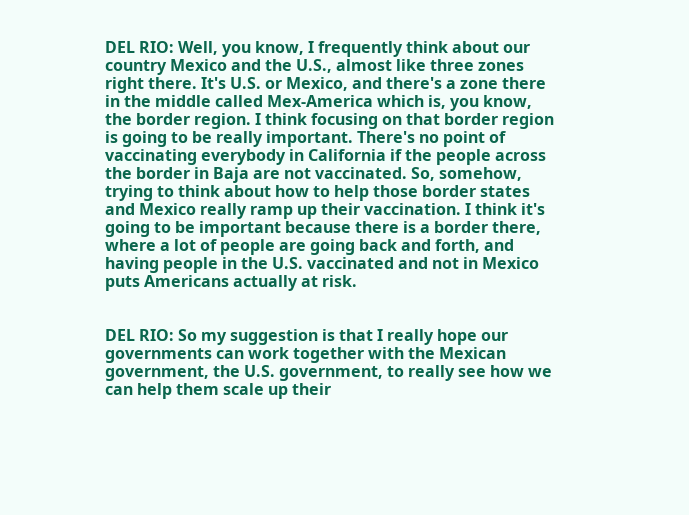DEL RIO: Well, you know, I frequently think about our country Mexico and the U.S., almost like three zones right there. It's U.S. or Mexico, and there's a zone there in the middle called Mex-America which is, you know, the border region. I think focusing on that border region is going to be really important. There's no point of vaccinating everybody in California if the people across the border in Baja are not vaccinated. So, somehow, trying to think about how to help those border states and Mexico really ramp up their vaccination. I think it's going to be important because there is a border there, where a lot of people are going back and forth, and having people in the U.S. vaccinated and not in Mexico puts Americans actually at risk.


DEL RIO: So my suggestion is that I really hope our governments can work together with the Mexican government, the U.S. government, to really see how we can help them scale up their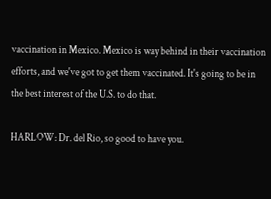vaccination in Mexico. Mexico is way behind in their vaccination efforts, and we've got to get them vaccinated. It's going to be in the best interest of the U.S. to do that.

HARLOW: Dr. del Rio, so good to have you.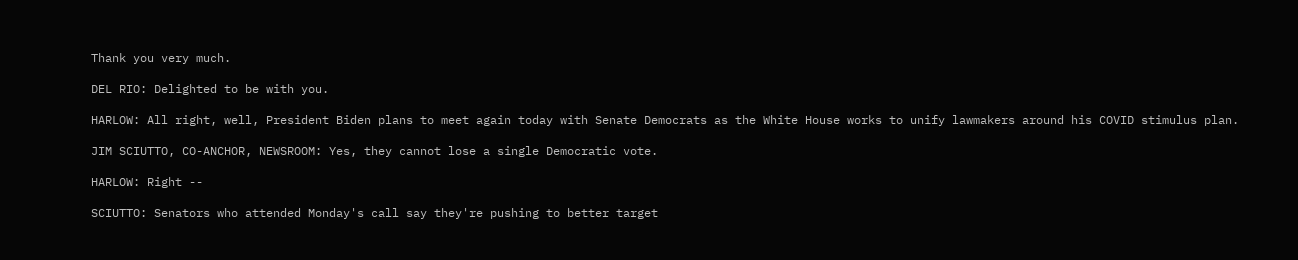Thank you very much.

DEL RIO: Delighted to be with you.

HARLOW: All right, well, President Biden plans to meet again today with Senate Democrats as the White House works to unify lawmakers around his COVID stimulus plan.

JIM SCIUTTO, CO-ANCHOR, NEWSROOM: Yes, they cannot lose a single Democratic vote.

HARLOW: Right --

SCIUTTO: Senators who attended Monday's call say they're pushing to better target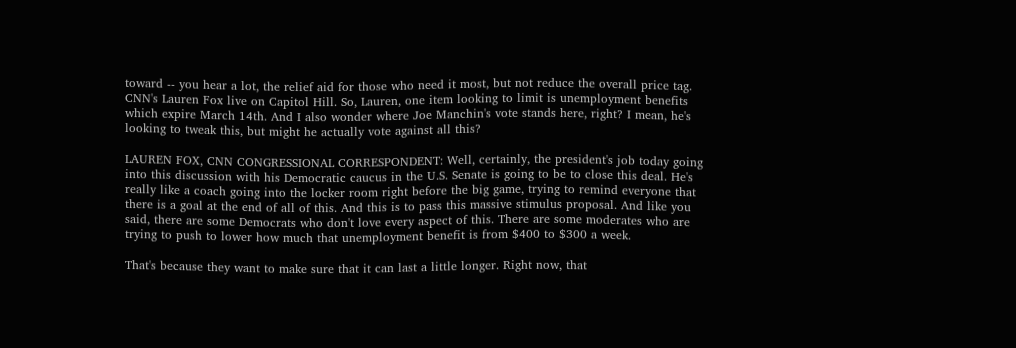toward -- you hear a lot, the relief aid for those who need it most, but not reduce the overall price tag. CNN's Lauren Fox live on Capitol Hill. So, Lauren, one item looking to limit is unemployment benefits which expire March 14th. And I also wonder where Joe Manchin's vote stands here, right? I mean, he's looking to tweak this, but might he actually vote against all this?

LAUREN FOX, CNN CONGRESSIONAL CORRESPONDENT: Well, certainly, the president's job today going into this discussion with his Democratic caucus in the U.S. Senate is going to be to close this deal. He's really like a coach going into the locker room right before the big game, trying to remind everyone that there is a goal at the end of all of this. And this is to pass this massive stimulus proposal. And like you said, there are some Democrats who don't love every aspect of this. There are some moderates who are trying to push to lower how much that unemployment benefit is from $400 to $300 a week.

That's because they want to make sure that it can last a little longer. Right now, that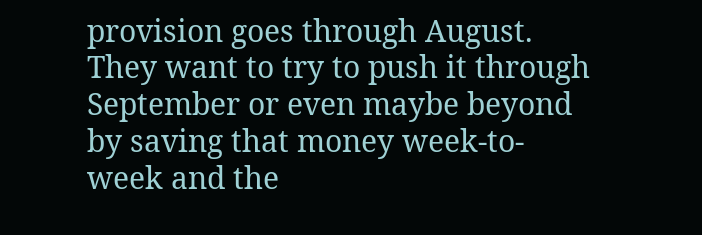provision goes through August. They want to try to push it through September or even maybe beyond by saving that money week-to-week and the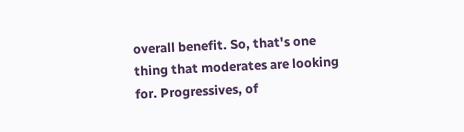overall benefit. So, that's one thing that moderates are looking for. Progressives, of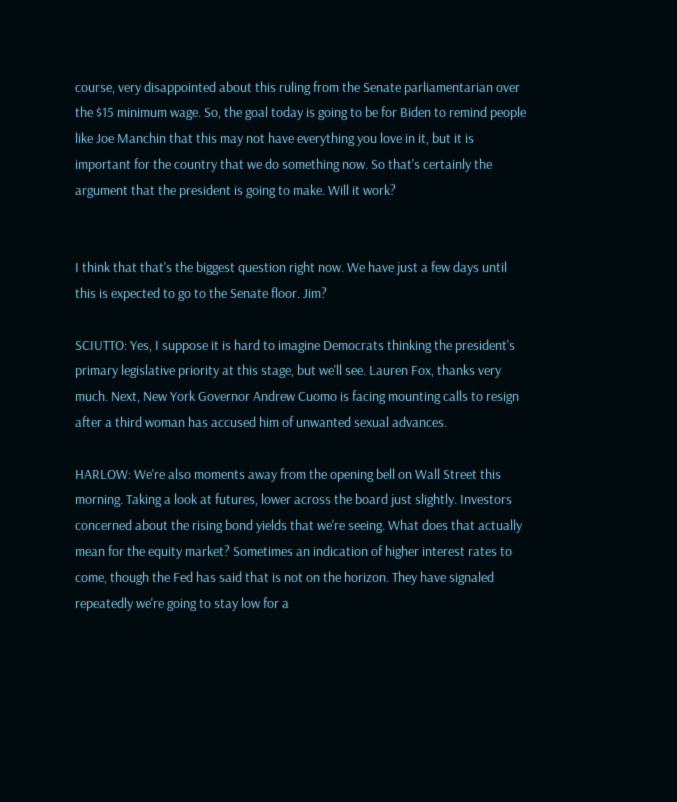course, very disappointed about this ruling from the Senate parliamentarian over the $15 minimum wage. So, the goal today is going to be for Biden to remind people like Joe Manchin that this may not have everything you love in it, but it is important for the country that we do something now. So that's certainly the argument that the president is going to make. Will it work?


I think that that's the biggest question right now. We have just a few days until this is expected to go to the Senate floor. Jim?

SCIUTTO: Yes, I suppose it is hard to imagine Democrats thinking the president's primary legislative priority at this stage, but we'll see. Lauren Fox, thanks very much. Next, New York Governor Andrew Cuomo is facing mounting calls to resign after a third woman has accused him of unwanted sexual advances.

HARLOW: We're also moments away from the opening bell on Wall Street this morning. Taking a look at futures, lower across the board just slightly. Investors concerned about the rising bond yields that we're seeing. What does that actually mean for the equity market? Sometimes an indication of higher interest rates to come, though the Fed has said that is not on the horizon. They have signaled repeatedly we're going to stay low for a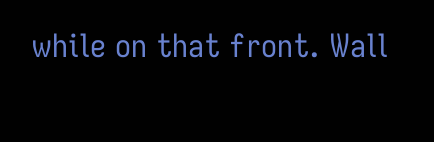while on that front. Wall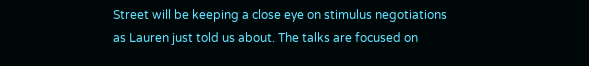Street will be keeping a close eye on stimulus negotiations as Lauren just told us about. The talks are focused on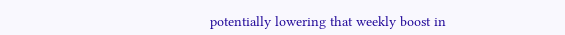potentially lowering that weekly boost in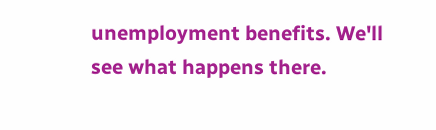unemployment benefits. We'll see what happens there.